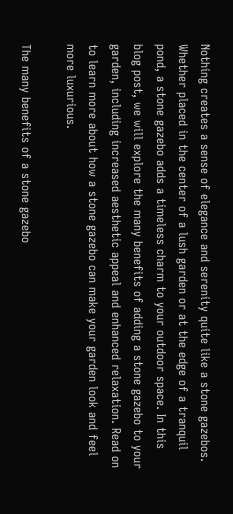Nothing creates a sense of elegance and serenity quite like a stone gazebos. Whether placed in the center of a lush garden or at the edge of a tranquil pond, a stone gazebo adds a timeless charm to your outdoor space. In this blog post, we will explore the many benefits of adding a stone gazebo to your garden, including increased aesthetic appeal and enhanced relaxation. Read on to learn more about how a stone gazebo can make your garden look and feel more luxurious.

The many benefits of a stone gazebo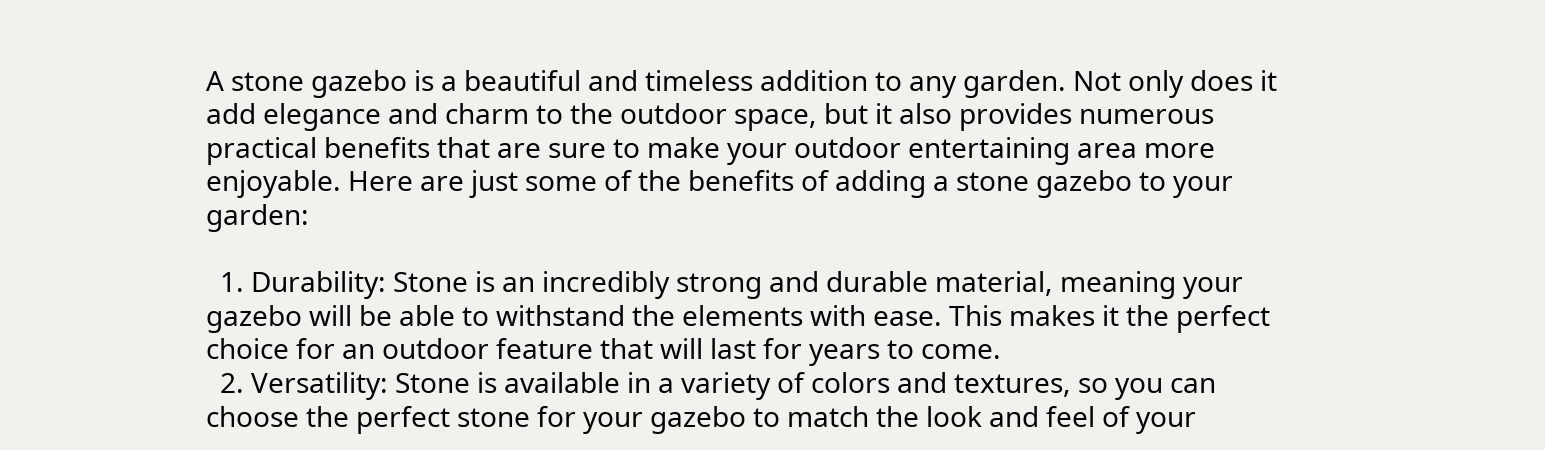A stone gazebo is a beautiful and timeless addition to any garden. Not only does it add elegance and charm to the outdoor space, but it also provides numerous practical benefits that are sure to make your outdoor entertaining area more enjoyable. Here are just some of the benefits of adding a stone gazebo to your garden:

  1. Durability: Stone is an incredibly strong and durable material, meaning your gazebo will be able to withstand the elements with ease. This makes it the perfect choice for an outdoor feature that will last for years to come.
  2. Versatility: Stone is available in a variety of colors and textures, so you can choose the perfect stone for your gazebo to match the look and feel of your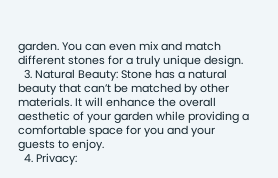garden. You can even mix and match different stones for a truly unique design.
  3. Natural Beauty: Stone has a natural beauty that can’t be matched by other materials. It will enhance the overall aesthetic of your garden while providing a comfortable space for you and your guests to enjoy.
  4. Privacy: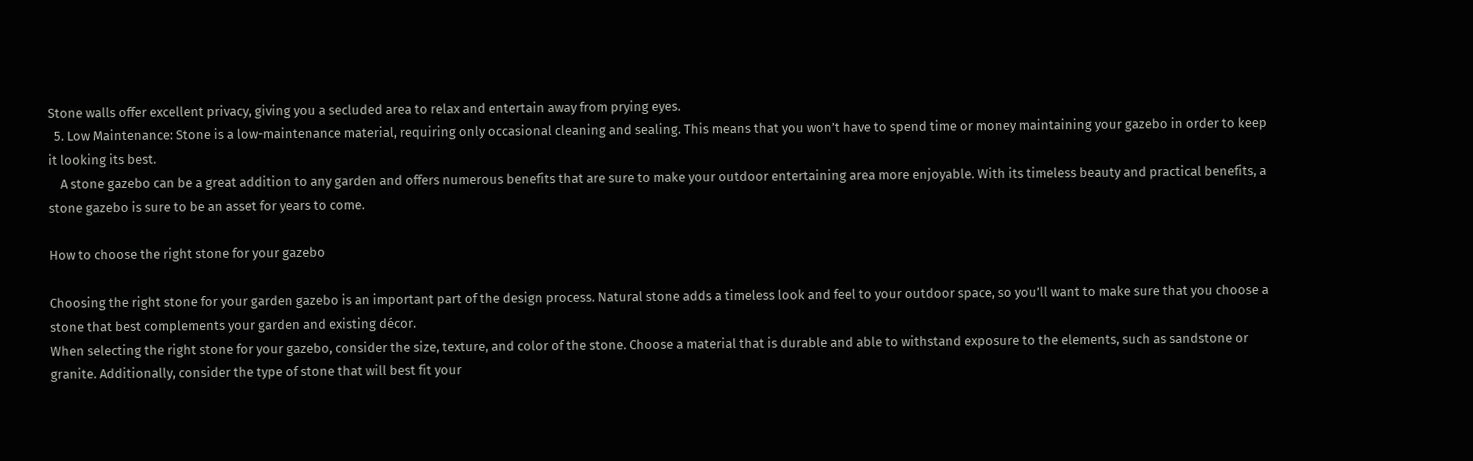Stone walls offer excellent privacy, giving you a secluded area to relax and entertain away from prying eyes.
  5. Low Maintenance: Stone is a low-maintenance material, requiring only occasional cleaning and sealing. This means that you won’t have to spend time or money maintaining your gazebo in order to keep it looking its best.
    A stone gazebo can be a great addition to any garden and offers numerous benefits that are sure to make your outdoor entertaining area more enjoyable. With its timeless beauty and practical benefits, a stone gazebo is sure to be an asset for years to come.

How to choose the right stone for your gazebo

Choosing the right stone for your garden gazebo is an important part of the design process. Natural stone adds a timeless look and feel to your outdoor space, so you’ll want to make sure that you choose a stone that best complements your garden and existing décor.
When selecting the right stone for your gazebo, consider the size, texture, and color of the stone. Choose a material that is durable and able to withstand exposure to the elements, such as sandstone or granite. Additionally, consider the type of stone that will best fit your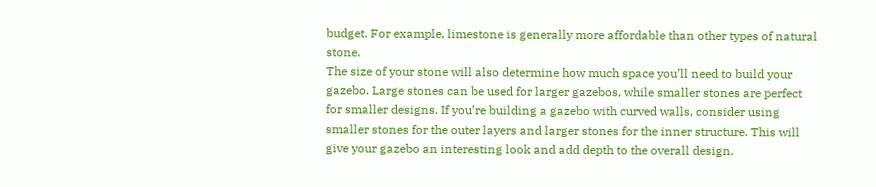budget. For example, limestone is generally more affordable than other types of natural stone.
The size of your stone will also determine how much space you’ll need to build your gazebo. Large stones can be used for larger gazebos, while smaller stones are perfect for smaller designs. If you’re building a gazebo with curved walls, consider using smaller stones for the outer layers and larger stones for the inner structure. This will give your gazebo an interesting look and add depth to the overall design.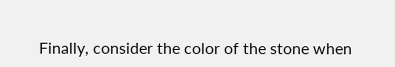Finally, consider the color of the stone when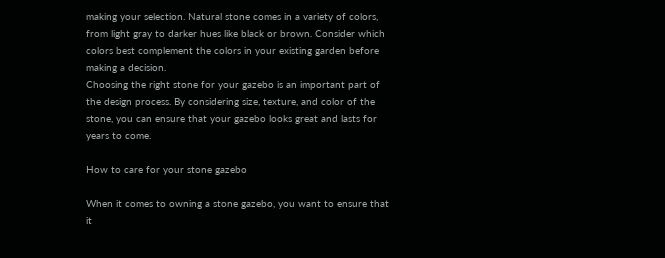making your selection. Natural stone comes in a variety of colors, from light gray to darker hues like black or brown. Consider which colors best complement the colors in your existing garden before making a decision.
Choosing the right stone for your gazebo is an important part of the design process. By considering size, texture, and color of the stone, you can ensure that your gazebo looks great and lasts for years to come.

How to care for your stone gazebo

When it comes to owning a stone gazebo, you want to ensure that it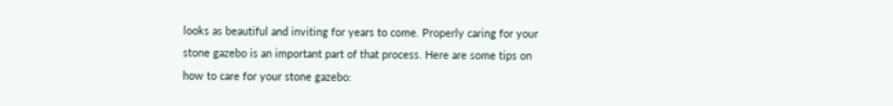looks as beautiful and inviting for years to come. Properly caring for your stone gazebo is an important part of that process. Here are some tips on how to care for your stone gazebo: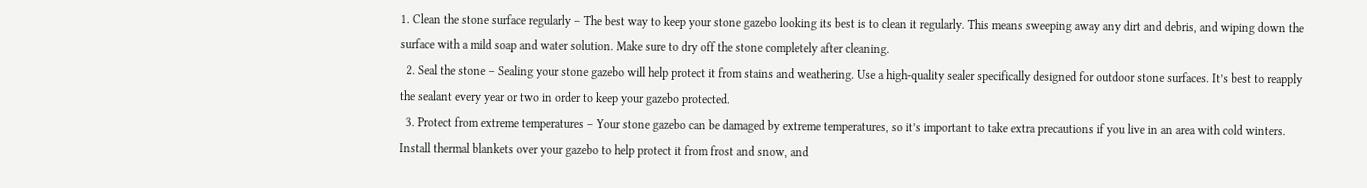1. Clean the stone surface regularly – The best way to keep your stone gazebo looking its best is to clean it regularly. This means sweeping away any dirt and debris, and wiping down the surface with a mild soap and water solution. Make sure to dry off the stone completely after cleaning.
  2. Seal the stone – Sealing your stone gazebo will help protect it from stains and weathering. Use a high-quality sealer specifically designed for outdoor stone surfaces. It’s best to reapply the sealant every year or two in order to keep your gazebo protected.
  3. Protect from extreme temperatures – Your stone gazebo can be damaged by extreme temperatures, so it’s important to take extra precautions if you live in an area with cold winters. Install thermal blankets over your gazebo to help protect it from frost and snow, and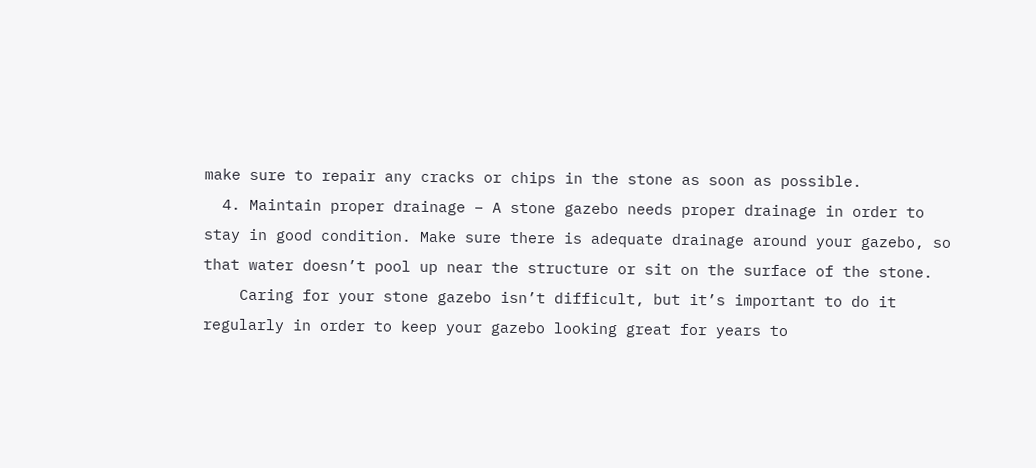make sure to repair any cracks or chips in the stone as soon as possible.
  4. Maintain proper drainage – A stone gazebo needs proper drainage in order to stay in good condition. Make sure there is adequate drainage around your gazebo, so that water doesn’t pool up near the structure or sit on the surface of the stone.
    Caring for your stone gazebo isn’t difficult, but it’s important to do it regularly in order to keep your gazebo looking great for years to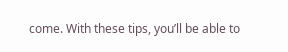come. With these tips, you’ll be able to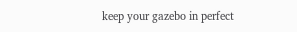keep your gazebo in perfect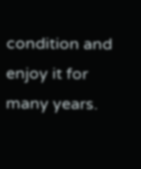condition and enjoy it for many years.